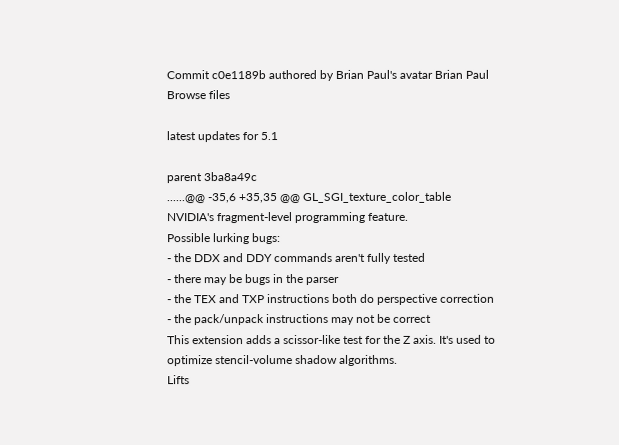Commit c0e1189b authored by Brian Paul's avatar Brian Paul
Browse files

latest updates for 5.1

parent 3ba8a49c
......@@ -35,6 +35,35 @@ GL_SGI_texture_color_table
NVIDIA's fragment-level programming feature.
Possible lurking bugs:
- the DDX and DDY commands aren't fully tested
- there may be bugs in the parser
- the TEX and TXP instructions both do perspective correction
- the pack/unpack instructions may not be correct
This extension adds a scissor-like test for the Z axis. It's used to
optimize stencil-volume shadow algorithms.
Lifts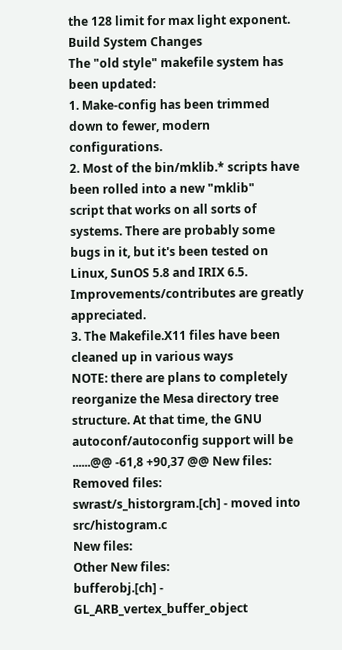the 128 limit for max light exponent.
Build System Changes
The "old style" makefile system has been updated:
1. Make-config has been trimmed down to fewer, modern configurations.
2. Most of the bin/mklib.* scripts have been rolled into a new "mklib"
script that works on all sorts of systems. There are probably some
bugs in it, but it's been tested on Linux, SunOS 5.8 and IRIX 6.5.
Improvements/contributes are greatly appreciated.
3. The Makefile.X11 files have been cleaned up in various ways
NOTE: there are plans to completely reorganize the Mesa directory tree
structure. At that time, the GNU autoconf/autoconfig support will be
......@@ -61,8 +90,37 @@ New files:
Removed files:
swrast/s_historgram.[ch] - moved into src/histogram.c
New files:
Other New files:
bufferobj.[ch] - GL_ARB_vertex_buffer_object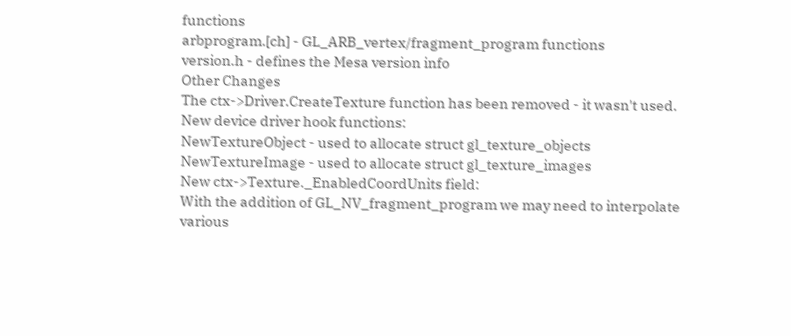functions
arbprogram.[ch] - GL_ARB_vertex/fragment_program functions
version.h - defines the Mesa version info
Other Changes
The ctx->Driver.CreateTexture function has been removed - it wasn't used.
New device driver hook functions:
NewTextureObject - used to allocate struct gl_texture_objects
NewTextureImage - used to allocate struct gl_texture_images
New ctx->Texture._EnabledCoordUnits field:
With the addition of GL_NV_fragment_program we may need to interpolate
various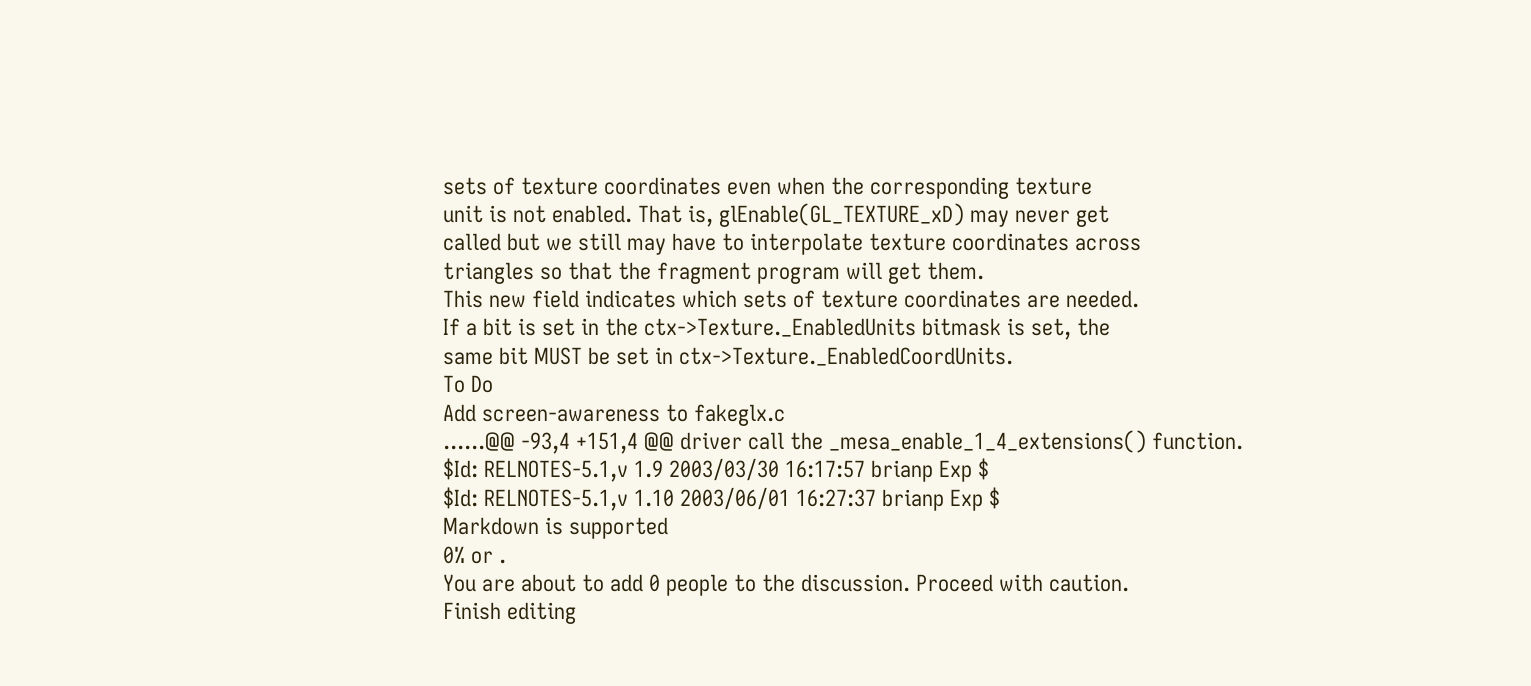sets of texture coordinates even when the corresponding texture
unit is not enabled. That is, glEnable(GL_TEXTURE_xD) may never get
called but we still may have to interpolate texture coordinates across
triangles so that the fragment program will get them.
This new field indicates which sets of texture coordinates are needed.
If a bit is set in the ctx->Texture._EnabledUnits bitmask is set, the
same bit MUST be set in ctx->Texture._EnabledCoordUnits.
To Do
Add screen-awareness to fakeglx.c
......@@ -93,4 +151,4 @@ driver call the _mesa_enable_1_4_extensions() function.
$Id: RELNOTES-5.1,v 1.9 2003/03/30 16:17:57 brianp Exp $
$Id: RELNOTES-5.1,v 1.10 2003/06/01 16:27:37 brianp Exp $
Markdown is supported
0% or .
You are about to add 0 people to the discussion. Proceed with caution.
Finish editing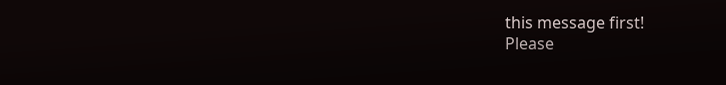this message first!
Please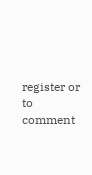register or to comment